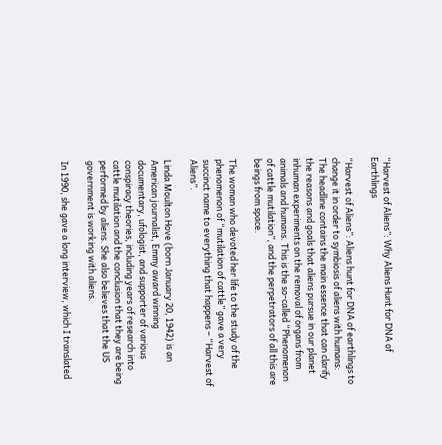“Harvest of Aliens”: Why Aliens Hunt for DNA of Earthlings

“Harvest of Aliens”: Aliens hunt for DNA of earthlings to change it in order to symbiosis of aliens with humans: The headline contains the main essence that can clarify the reasons and goals that aliens pursue in our planet inhuman experiments on the removal of organs from animals and humans. This is the so-called “Phenomenon of cattle mutilation”, and the perpetrators of all this are beings from space.

The woman who devoted her life to the study of the phenomenon of “mutilation of cattle” gave a very succinct name to everything that happens – “Harvest of Aliens”.

Linda Moulton Hove (born January 20, 1942) is an American journalist, Emmy award winning documentary, ufologist, and supporter of various conspiracy theories, including years of research into cattle mutilation and the conclusion that they are being performed by aliens. She also believes that the US government is working with aliens.

In 1990, she gave a long interview, which I translated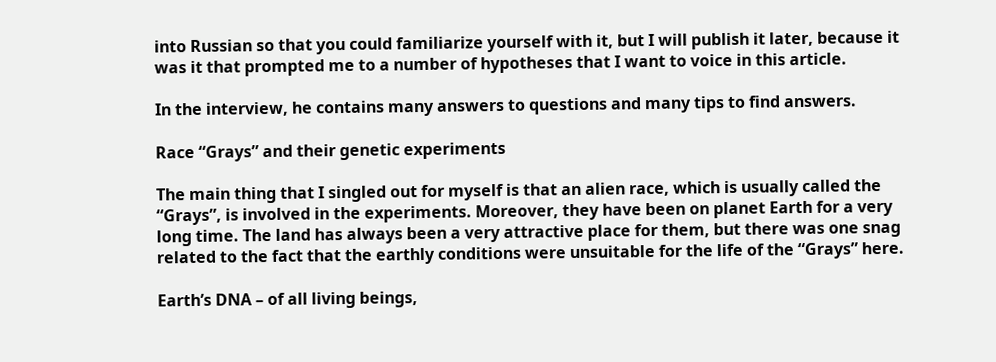into Russian so that you could familiarize yourself with it, but I will publish it later, because it was it that prompted me to a number of hypotheses that I want to voice in this article.

In the interview, he contains many answers to questions and many tips to find answers.

Race “Grays” and their genetic experiments

The main thing that I singled out for myself is that an alien race, which is usually called the “Grays”, is involved in the experiments. Moreover, they have been on planet Earth for a very long time. The land has always been a very attractive place for them, but there was one snag related to the fact that the earthly conditions were unsuitable for the life of the “Grays” here.

Earth’s DNA – of all living beings,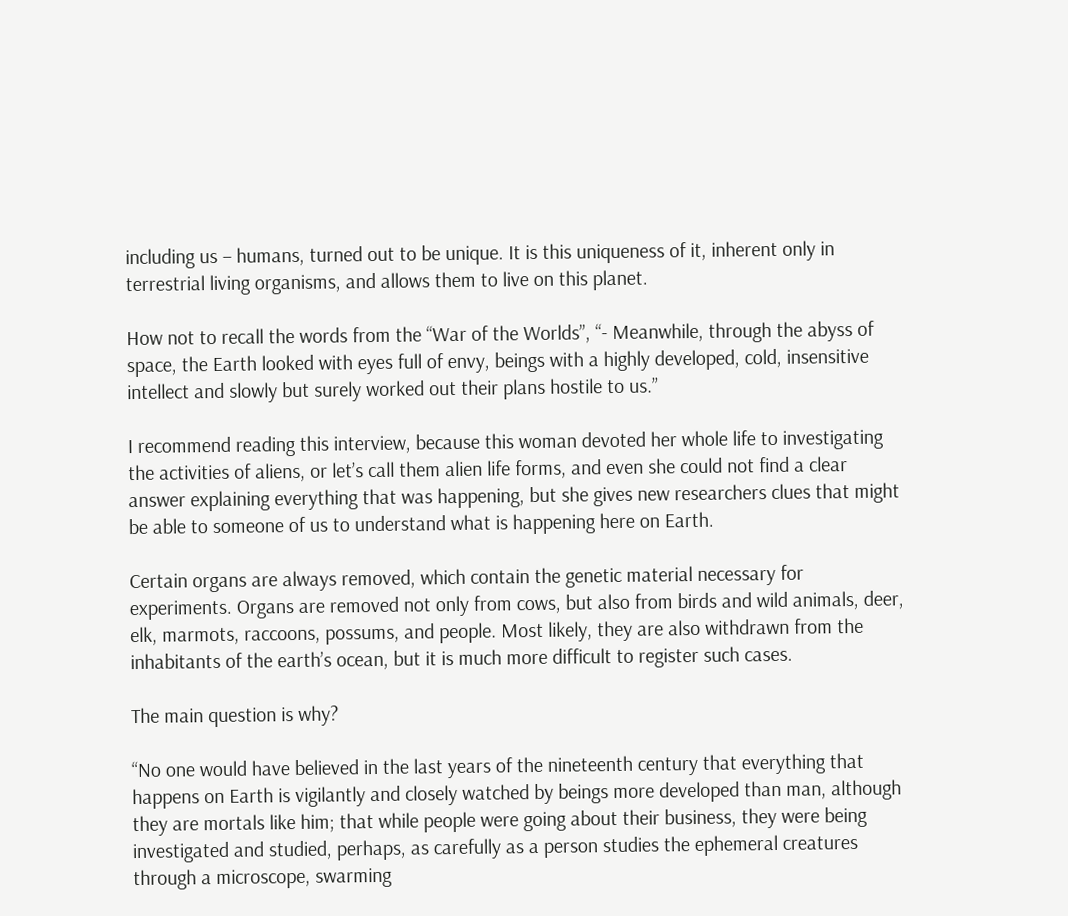including us – humans, turned out to be unique. It is this uniqueness of it, inherent only in terrestrial living organisms, and allows them to live on this planet.

How not to recall the words from the “War of the Worlds”, “- Meanwhile, through the abyss of space, the Earth looked with eyes full of envy, beings with a highly developed, cold, insensitive intellect and slowly but surely worked out their plans hostile to us.”

I recommend reading this interview, because this woman devoted her whole life to investigating the activities of aliens, or let’s call them alien life forms, and even she could not find a clear answer explaining everything that was happening, but she gives new researchers clues that might be able to someone of us to understand what is happening here on Earth.

Certain organs are always removed, which contain the genetic material necessary for experiments. Organs are removed not only from cows, but also from birds and wild animals, deer, elk, marmots, raccoons, possums, and people. Most likely, they are also withdrawn from the inhabitants of the earth’s ocean, but it is much more difficult to register such cases.

The main question is why?

“No one would have believed in the last years of the nineteenth century that everything that happens on Earth is vigilantly and closely watched by beings more developed than man, although they are mortals like him; that while people were going about their business, they were being investigated and studied, perhaps, as carefully as a person studies the ephemeral creatures through a microscope, swarming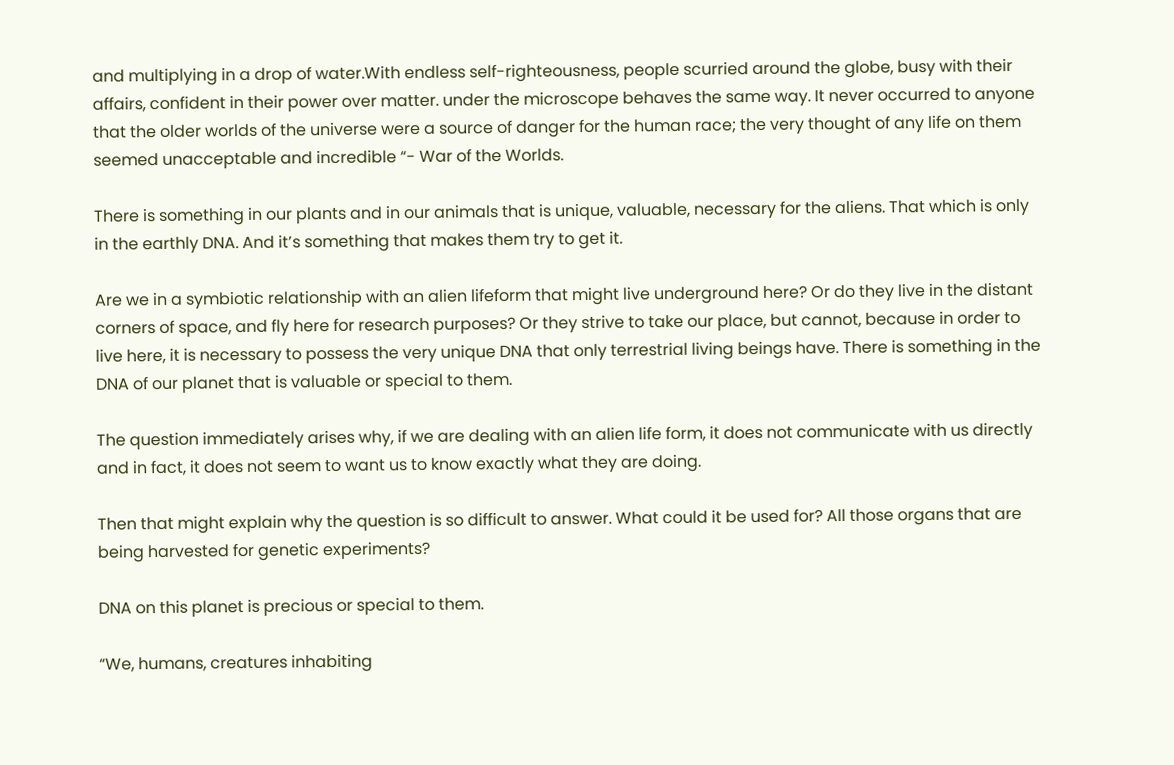and multiplying in a drop of water.With endless self-righteousness, people scurried around the globe, busy with their affairs, confident in their power over matter. under the microscope behaves the same way. It never occurred to anyone that the older worlds of the universe were a source of danger for the human race; the very thought of any life on them seemed unacceptable and incredible “- War of the Worlds.

There is something in our plants and in our animals that is unique, valuable, necessary for the aliens. That which is only in the earthly DNA. And it’s something that makes them try to get it.

Are we in a symbiotic relationship with an alien lifeform that might live underground here? Or do they live in the distant corners of space, and fly here for research purposes? Or they strive to take our place, but cannot, because in order to live here, it is necessary to possess the very unique DNA that only terrestrial living beings have. There is something in the DNA of our planet that is valuable or special to them.

The question immediately arises why, if we are dealing with an alien life form, it does not communicate with us directly and in fact, it does not seem to want us to know exactly what they are doing.

Then that might explain why the question is so difficult to answer. What could it be used for? All those organs that are being harvested for genetic experiments?

DNA on this planet is precious or special to them.

“We, humans, creatures inhabiting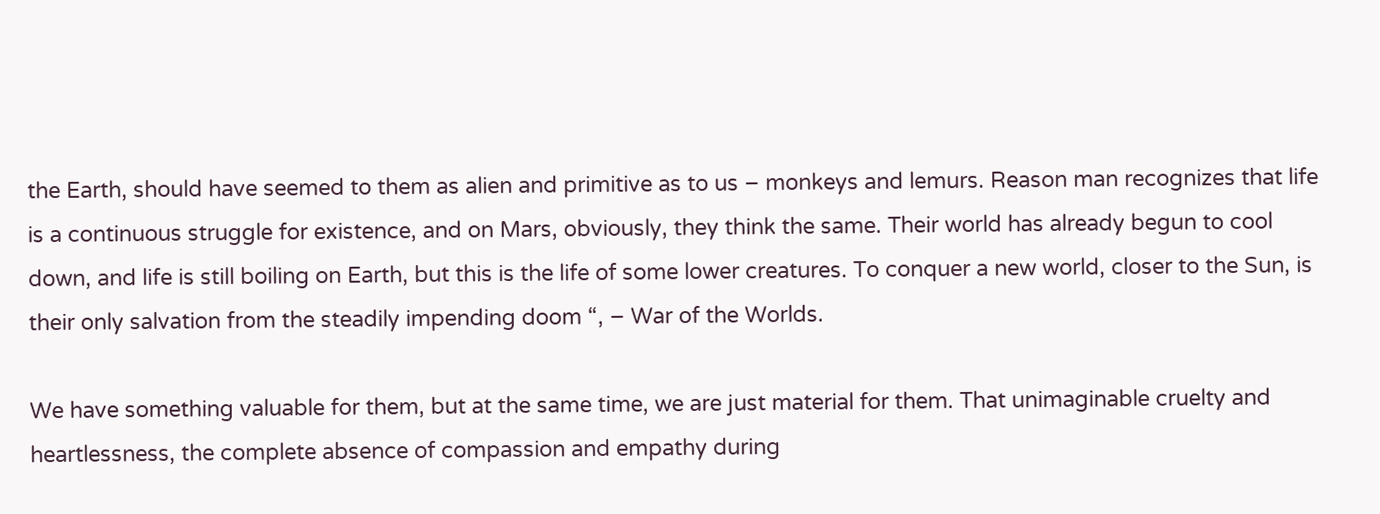the Earth, should have seemed to them as alien and primitive as to us – monkeys and lemurs. Reason man recognizes that life is a continuous struggle for existence, and on Mars, obviously, they think the same. Their world has already begun to cool down, and life is still boiling on Earth, but this is the life of some lower creatures. To conquer a new world, closer to the Sun, is their only salvation from the steadily impending doom “, – War of the Worlds.

We have something valuable for them, but at the same time, we are just material for them. That unimaginable cruelty and heartlessness, the complete absence of compassion and empathy during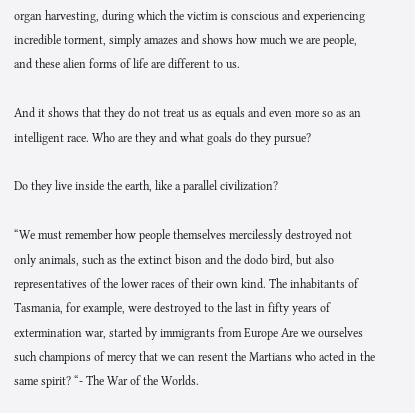organ harvesting, during which the victim is conscious and experiencing incredible torment, simply amazes and shows how much we are people, and these alien forms of life are different to us.

And it shows that they do not treat us as equals and even more so as an intelligent race. Who are they and what goals do they pursue?

Do they live inside the earth, like a parallel civilization?

“We must remember how people themselves mercilessly destroyed not only animals, such as the extinct bison and the dodo bird, but also representatives of the lower races of their own kind. The inhabitants of Tasmania, for example, were destroyed to the last in fifty years of extermination war, started by immigrants from Europe Are we ourselves such champions of mercy that we can resent the Martians who acted in the same spirit? “- The War of the Worlds.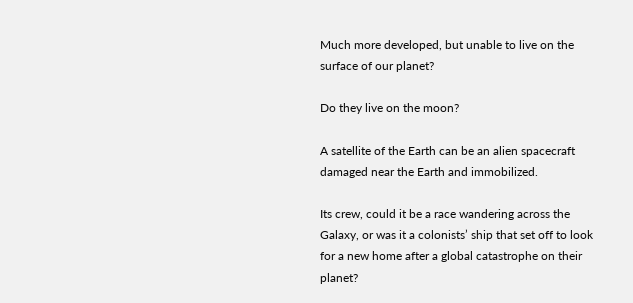Much more developed, but unable to live on the surface of our planet?

Do they live on the moon?

A satellite of the Earth can be an alien spacecraft damaged near the Earth and immobilized.

Its crew, could it be a race wandering across the Galaxy, or was it a colonists’ ship that set off to look for a new home after a global catastrophe on their planet?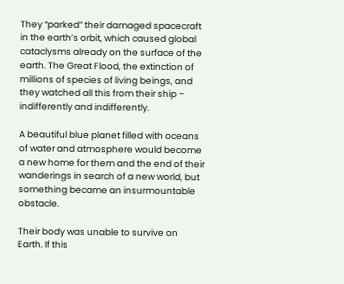They “parked” their damaged spacecraft in the earth’s orbit, which caused global cataclysms already on the surface of the earth. The Great Flood, the extinction of millions of species of living beings, and they watched all this from their ship – indifferently and indifferently.

A beautiful blue planet filled with oceans of water and atmosphere would become a new home for them and the end of their wanderings in search of a new world, but something became an insurmountable obstacle.

Their body was unable to survive on Earth. If this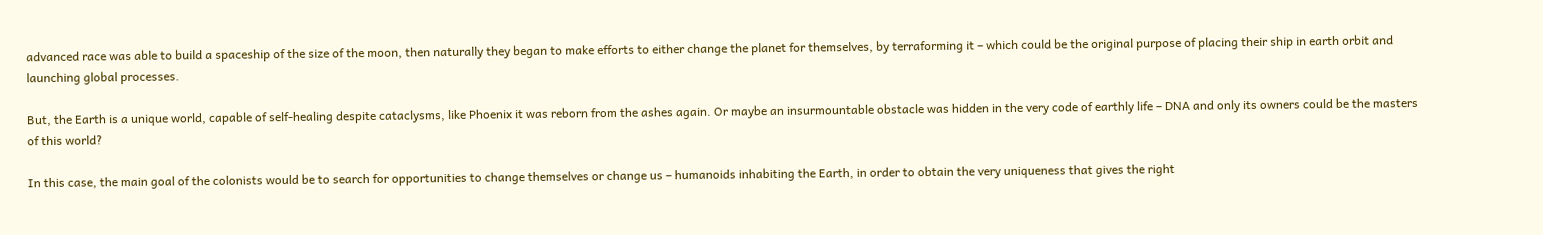advanced race was able to build a spaceship of the size of the moon, then naturally they began to make efforts to either change the planet for themselves, by terraforming it – which could be the original purpose of placing their ship in earth orbit and launching global processes.

But, the Earth is a unique world, capable of self-healing despite cataclysms, like Phoenix it was reborn from the ashes again. Or maybe an insurmountable obstacle was hidden in the very code of earthly life – DNA and only its owners could be the masters of this world?

In this case, the main goal of the colonists would be to search for opportunities to change themselves or change us – humanoids inhabiting the Earth, in order to obtain the very uniqueness that gives the right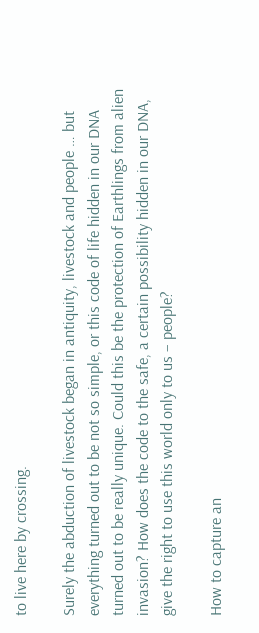to live here by crossing.

Surely the abduction of livestock began in antiquity, livestock and people … but everything turned out to be not so simple, or this code of life hidden in our DNA turned out to be really unique. Could this be the protection of Earthlings from alien invasion? How does the code to the safe, a certain possibility hidden in our DNA, give the right to use this world only to us – people?

How to capture an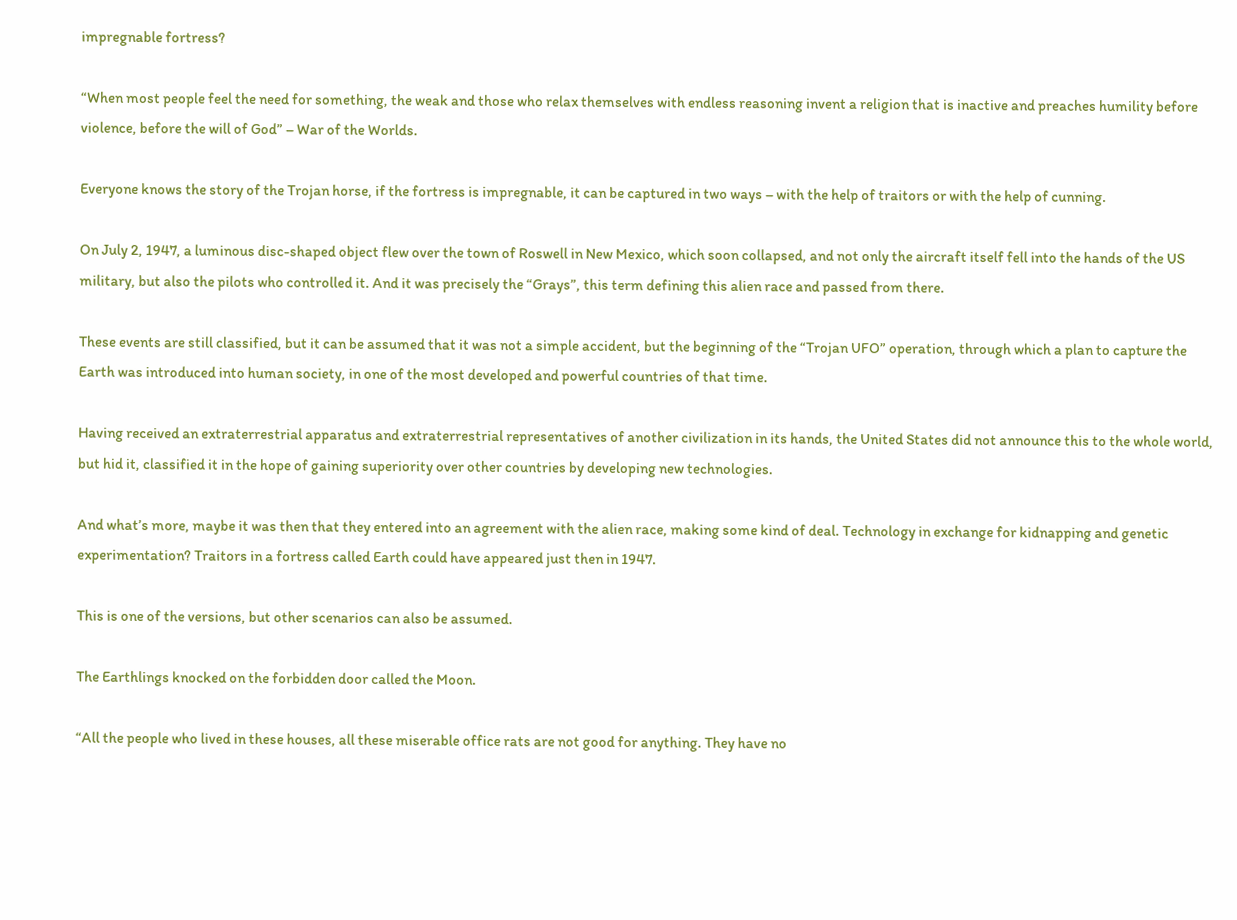impregnable fortress?

“When most people feel the need for something, the weak and those who relax themselves with endless reasoning invent a religion that is inactive and preaches humility before violence, before the will of God” – War of the Worlds.

Everyone knows the story of the Trojan horse, if the fortress is impregnable, it can be captured in two ways – with the help of traitors or with the help of cunning.

On July 2, 1947, a luminous disc-shaped object flew over the town of Roswell in New Mexico, which soon collapsed, and not only the aircraft itself fell into the hands of the US military, but also the pilots who controlled it. And it was precisely the “Grays”, this term defining this alien race and passed from there.

These events are still classified, but it can be assumed that it was not a simple accident, but the beginning of the “Trojan UFO” operation, through which a plan to capture the Earth was introduced into human society, in one of the most developed and powerful countries of that time.

Having received an extraterrestrial apparatus and extraterrestrial representatives of another civilization in its hands, the United States did not announce this to the whole world, but hid it, classified it in the hope of gaining superiority over other countries by developing new technologies.

And what’s more, maybe it was then that they entered into an agreement with the alien race, making some kind of deal. Technology in exchange for kidnapping and genetic experimentation? Traitors in a fortress called Earth could have appeared just then in 1947.

This is one of the versions, but other scenarios can also be assumed.

The Earthlings knocked on the forbidden door called the Moon.

“All the people who lived in these houses, all these miserable office rats are not good for anything. They have no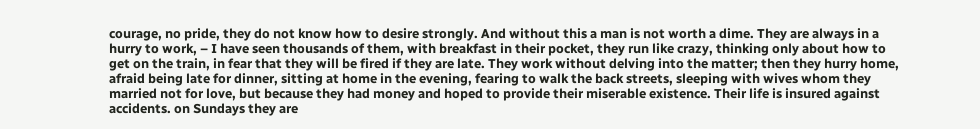courage, no pride, they do not know how to desire strongly. And without this a man is not worth a dime. They are always in a hurry to work, – I have seen thousands of them, with breakfast in their pocket, they run like crazy, thinking only about how to get on the train, in fear that they will be fired if they are late. They work without delving into the matter; then they hurry home, afraid being late for dinner, sitting at home in the evening, fearing to walk the back streets, sleeping with wives whom they married not for love, but because they had money and hoped to provide their miserable existence. Their life is insured against accidents. on Sundays they are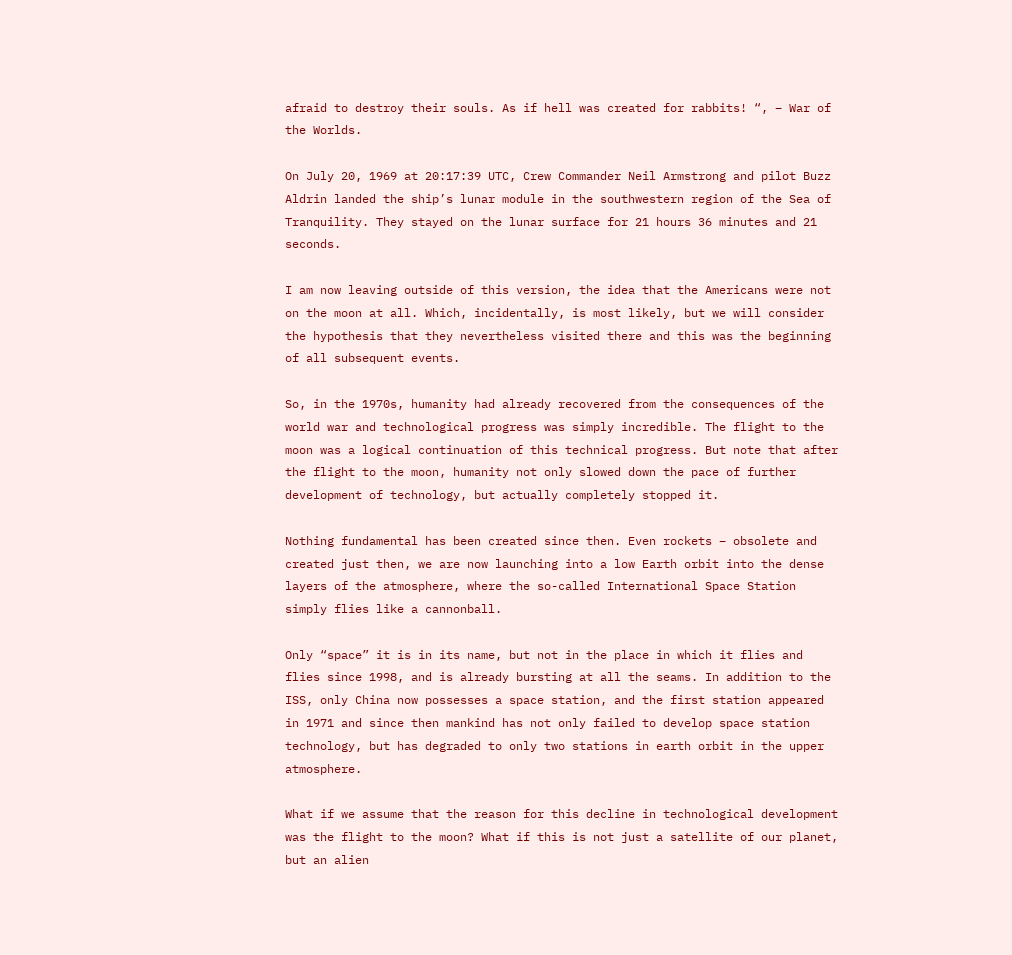afraid to destroy their souls. As if hell was created for rabbits! “, – War of the Worlds.

On July 20, 1969 at 20:17:39 UTC, Crew Commander Neil Armstrong and pilot Buzz Aldrin landed the ship’s lunar module in the southwestern region of the Sea of Tranquility. They stayed on the lunar surface for 21 hours 36 minutes and 21 seconds.

I am now leaving outside of this version, the idea that the Americans were not on the moon at all. Which, incidentally, is most likely, but we will consider the hypothesis that they nevertheless visited there and this was the beginning of all subsequent events.

So, in the 1970s, humanity had already recovered from the consequences of the world war and technological progress was simply incredible. The flight to the moon was a logical continuation of this technical progress. But note that after the flight to the moon, humanity not only slowed down the pace of further development of technology, but actually completely stopped it.

Nothing fundamental has been created since then. Even rockets – obsolete and created just then, we are now launching into a low Earth orbit into the dense layers of the atmosphere, where the so-called International Space Station simply flies like a cannonball.

Only “space” it is in its name, but not in the place in which it flies and flies since 1998, and is already bursting at all the seams. In addition to the ISS, only China now possesses a space station, and the first station appeared in 1971 and since then mankind has not only failed to develop space station technology, but has degraded to only two stations in earth orbit in the upper atmosphere.

What if we assume that the reason for this decline in technological development was the flight to the moon? What if this is not just a satellite of our planet, but an alien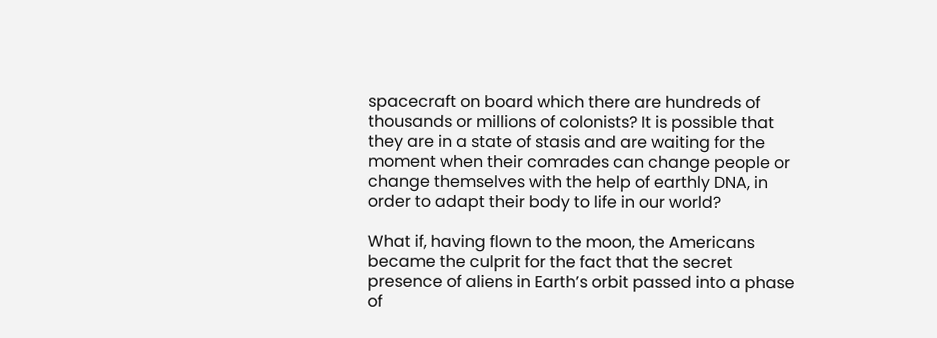spacecraft on board which there are hundreds of thousands or millions of colonists? It is possible that they are in a state of stasis and are waiting for the moment when their comrades can change people or change themselves with the help of earthly DNA, in order to adapt their body to life in our world?

What if, having flown to the moon, the Americans became the culprit for the fact that the secret presence of aliens in Earth’s orbit passed into a phase of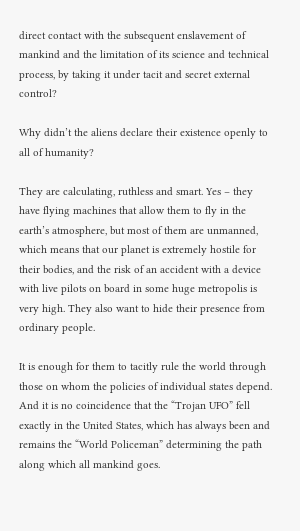direct contact with the subsequent enslavement of mankind and the limitation of its science and technical process, by taking it under tacit and secret external control?

Why didn’t the aliens declare their existence openly to all of humanity?

They are calculating, ruthless and smart. Yes – they have flying machines that allow them to fly in the earth’s atmosphere, but most of them are unmanned, which means that our planet is extremely hostile for their bodies, and the risk of an accident with a device with live pilots on board in some huge metropolis is very high. They also want to hide their presence from ordinary people.

It is enough for them to tacitly rule the world through those on whom the policies of individual states depend. And it is no coincidence that the “Trojan UFO” fell exactly in the United States, which has always been and remains the “World Policeman” determining the path along which all mankind goes.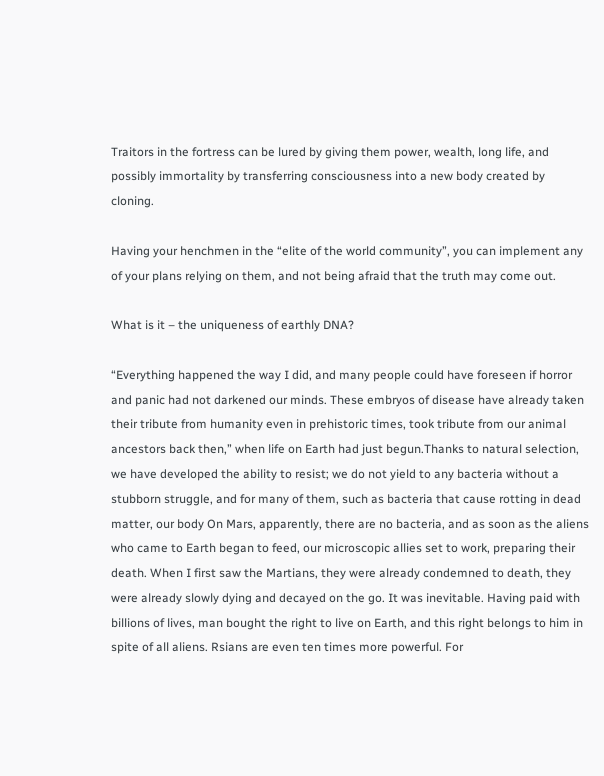Traitors in the fortress can be lured by giving them power, wealth, long life, and possibly immortality by transferring consciousness into a new body created by cloning.

Having your henchmen in the “elite of the world community”, you can implement any of your plans relying on them, and not being afraid that the truth may come out.

What is it – the uniqueness of earthly DNA?

“Everything happened the way I did, and many people could have foreseen if horror and panic had not darkened our minds. These embryos of disease have already taken their tribute from humanity even in prehistoric times, took tribute from our animal ancestors back then,” when life on Earth had just begun.Thanks to natural selection, we have developed the ability to resist; we do not yield to any bacteria without a stubborn struggle, and for many of them, such as bacteria that cause rotting in dead matter, our body On Mars, apparently, there are no bacteria, and as soon as the aliens who came to Earth began to feed, our microscopic allies set to work, preparing their death. When I first saw the Martians, they were already condemned to death, they were already slowly dying and decayed on the go. It was inevitable. Having paid with billions of lives, man bought the right to live on Earth, and this right belongs to him in spite of all aliens. Rsians are even ten times more powerful. For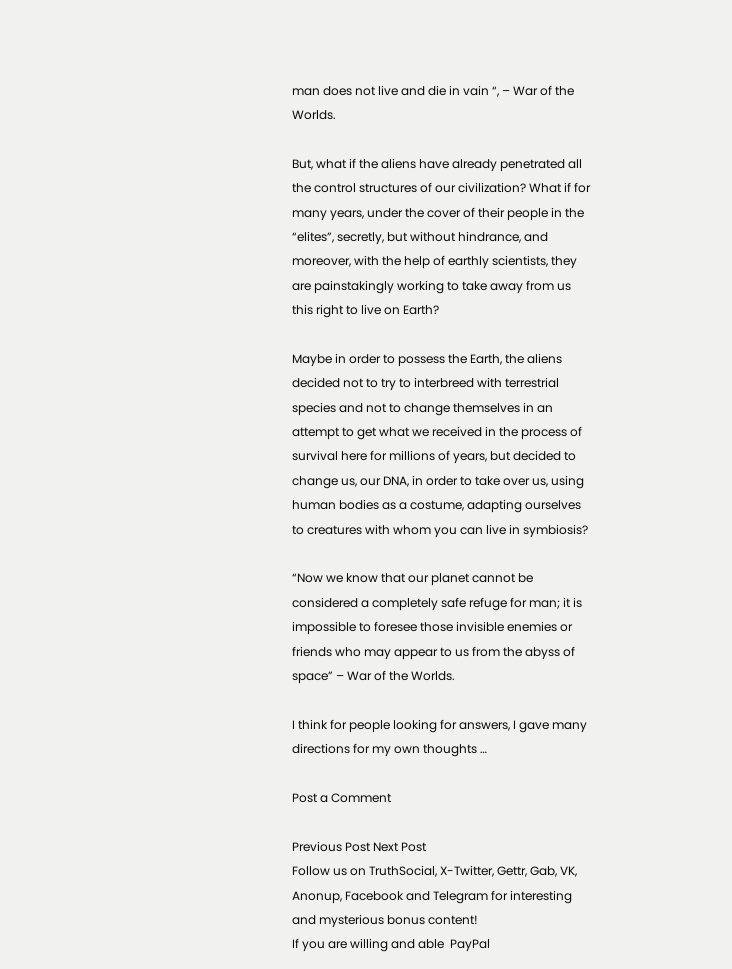man does not live and die in vain “, – War of the Worlds.

But, what if the aliens have already penetrated all the control structures of our civilization? What if for many years, under the cover of their people in the “elites”, secretly, but without hindrance, and moreover, with the help of earthly scientists, they are painstakingly working to take away from us this right to live on Earth?

Maybe in order to possess the Earth, the aliens decided not to try to interbreed with terrestrial species and not to change themselves in an attempt to get what we received in the process of survival here for millions of years, but decided to change us, our DNA, in order to take over us, using human bodies as a costume, adapting ourselves to creatures with whom you can live in symbiosis?

“Now we know that our planet cannot be considered a completely safe refuge for man; it is impossible to foresee those invisible enemies or friends who may appear to us from the abyss of space” – War of the Worlds.

I think for people looking for answers, I gave many directions for my own thoughts …

Post a Comment

Previous Post Next Post
Follow us on TruthSocial, X-Twitter, Gettr, Gab, VK, Anonup, Facebook and Telegram for interesting and mysterious bonus content!
If you are willing and able  PayPal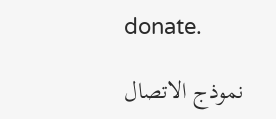donate.

نموذج الاتصال